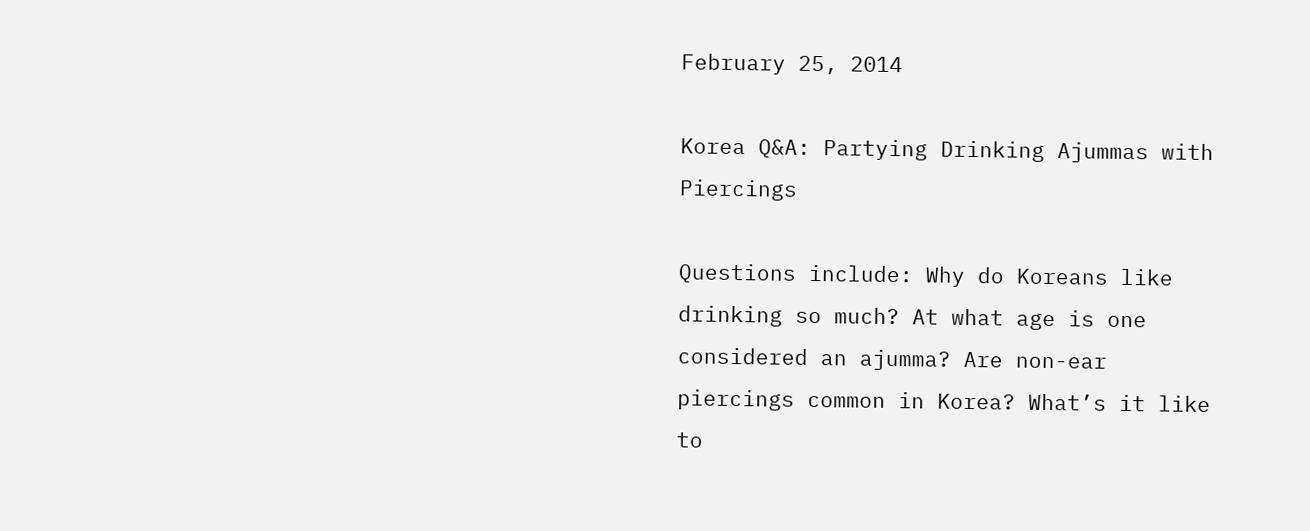February 25, 2014

Korea Q&A: Partying Drinking Ajummas with Piercings

Questions include: Why do Koreans like drinking so much? At what age is one considered an ajumma? Are non-ear piercings common in Korea? What’s it like to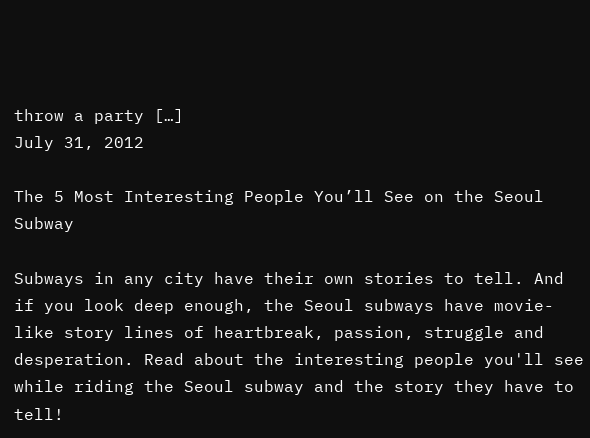throw a party […]
July 31, 2012

The 5 Most Interesting People You’ll See on the Seoul Subway

Subways in any city have their own stories to tell. And if you look deep enough, the Seoul subways have movie-like story lines of heartbreak, passion, struggle and desperation. Read about the interesting people you'll see while riding the Seoul subway and the story they have to tell!